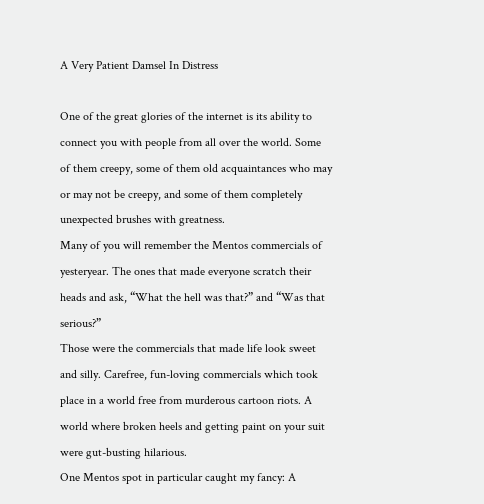A Very Patient Damsel In Distress

One of the great glories of the internet is its ability to connect you with people from all over the world. Some of them creepy, some of them old acquaintances who may or may not be creepy, and some of them completely unexpected brushes with greatness.
Many of you will remember the Mentos commercials of yesteryear. The ones that made everyone scratch their heads and ask, “What the hell was that?” and “Was that serious?”
Those were the commercials that made life look sweet and silly. Carefree, fun-loving commercials which took place in a world free from murderous cartoon riots. A world where broken heels and getting paint on your suit were gut-busting hilarious.
One Mentos spot in particular caught my fancy: A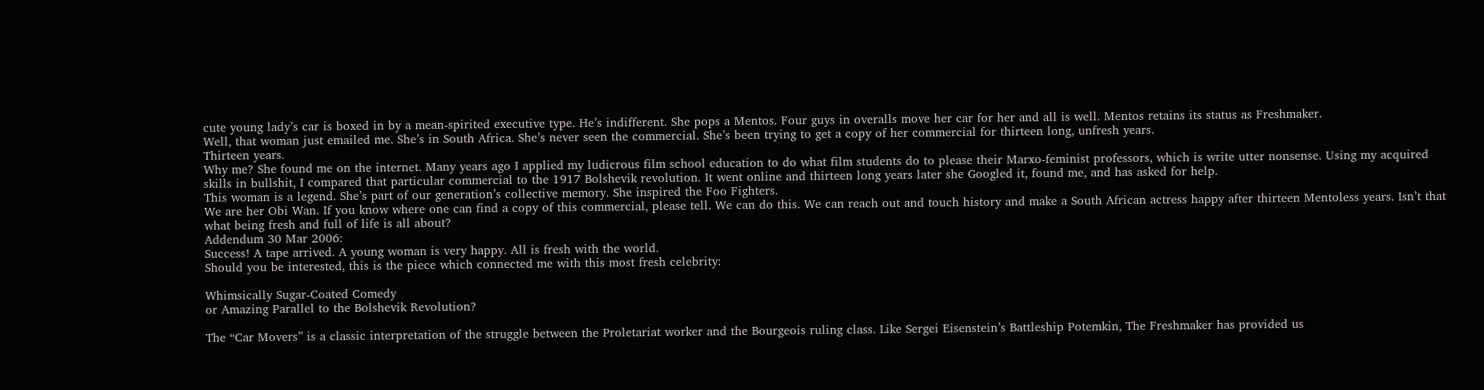cute young lady’s car is boxed in by a mean-spirited executive type. He’s indifferent. She pops a Mentos. Four guys in overalls move her car for her and all is well. Mentos retains its status as Freshmaker.
Well, that woman just emailed me. She’s in South Africa. She’s never seen the commercial. She’s been trying to get a copy of her commercial for thirteen long, unfresh years.
Thirteen years.
Why me? She found me on the internet. Many years ago I applied my ludicrous film school education to do what film students do to please their Marxo-feminist professors, which is write utter nonsense. Using my acquired skills in bullshit, I compared that particular commercial to the 1917 Bolshevik revolution. It went online and thirteen long years later she Googled it, found me, and has asked for help.
This woman is a legend. She’s part of our generation’s collective memory. She inspired the Foo Fighters.
We are her Obi Wan. If you know where one can find a copy of this commercial, please tell. We can do this. We can reach out and touch history and make a South African actress happy after thirteen Mentoless years. Isn’t that what being fresh and full of life is all about?
Addendum 30 Mar 2006:
Success! A tape arrived. A young woman is very happy. All is fresh with the world.
Should you be interested, this is the piece which connected me with this most fresh celebrity:

Whimsically Sugar-Coated Comedy
or Amazing Parallel to the Bolshevik Revolution?

The “Car Movers” is a classic interpretation of the struggle between the Proletariat worker and the Bourgeois ruling class. Like Sergei Eisenstein’s Battleship Potemkin, The Freshmaker has provided us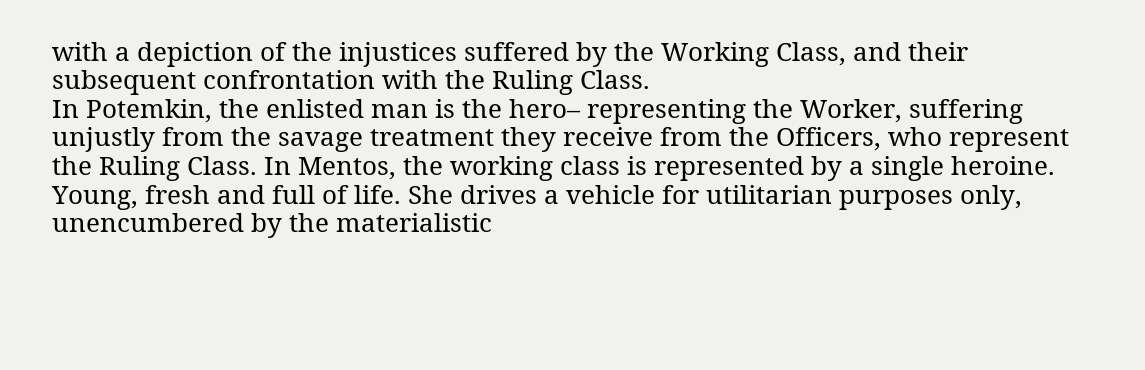with a depiction of the injustices suffered by the Working Class, and their subsequent confrontation with the Ruling Class.
In Potemkin, the enlisted man is the hero– representing the Worker, suffering unjustly from the savage treatment they receive from the Officers, who represent the Ruling Class. In Mentos, the working class is represented by a single heroine. Young, fresh and full of life. She drives a vehicle for utilitarian purposes only, unencumbered by the materialistic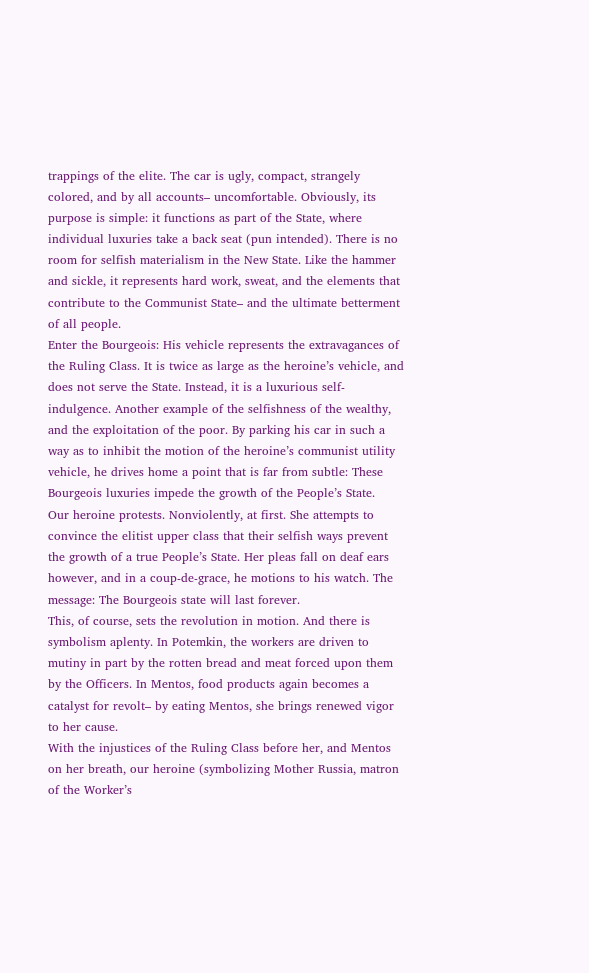trappings of the elite. The car is ugly, compact, strangely colored, and by all accounts– uncomfortable. Obviously, its purpose is simple: it functions as part of the State, where individual luxuries take a back seat (pun intended). There is no room for selfish materialism in the New State. Like the hammer and sickle, it represents hard work, sweat, and the elements that contribute to the Communist State– and the ultimate betterment of all people.
Enter the Bourgeois: His vehicle represents the extravagances of the Ruling Class. It is twice as large as the heroine’s vehicle, and does not serve the State. Instead, it is a luxurious self-indulgence. Another example of the selfishness of the wealthy, and the exploitation of the poor. By parking his car in such a way as to inhibit the motion of the heroine’s communist utility vehicle, he drives home a point that is far from subtle: These Bourgeois luxuries impede the growth of the People’s State.
Our heroine protests. Nonviolently, at first. She attempts to convince the elitist upper class that their selfish ways prevent the growth of a true People’s State. Her pleas fall on deaf ears however, and in a coup-de-grace, he motions to his watch. The message: The Bourgeois state will last forever.
This, of course, sets the revolution in motion. And there is symbolism aplenty. In Potemkin, the workers are driven to mutiny in part by the rotten bread and meat forced upon them by the Officers. In Mentos, food products again becomes a catalyst for revolt– by eating Mentos, she brings renewed vigor to her cause.
With the injustices of the Ruling Class before her, and Mentos on her breath, our heroine (symbolizing Mother Russia, matron of the Worker’s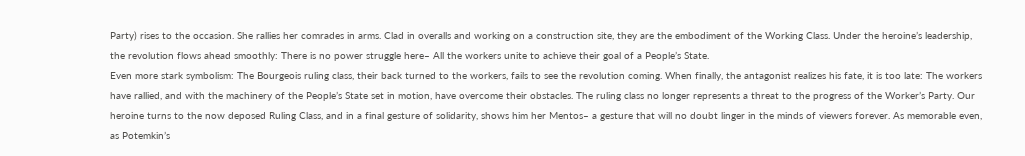Party) rises to the occasion. She rallies her comrades in arms. Clad in overalls and working on a construction site, they are the embodiment of the Working Class. Under the heroine’s leadership, the revolution flows ahead smoothly: There is no power struggle here– All the workers unite to achieve their goal of a People’s State.
Even more stark symbolism: The Bourgeois ruling class, their back turned to the workers, fails to see the revolution coming. When finally, the antagonist realizes his fate, it is too late: The workers have rallied, and with the machinery of the People’s State set in motion, have overcome their obstacles. The ruling class no longer represents a threat to the progress of the Worker’s Party. Our heroine turns to the now deposed Ruling Class, and in a final gesture of solidarity, shows him her Mentos– a gesture that will no doubt linger in the minds of viewers forever. As memorable even, as Potemkin’s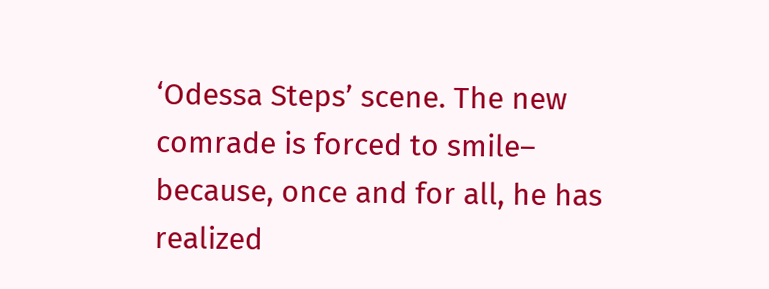‘Odessa Steps’ scene. The new comrade is forced to smile– because, once and for all, he has realized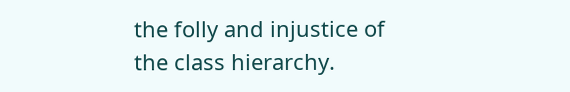the folly and injustice of the class hierarchy.